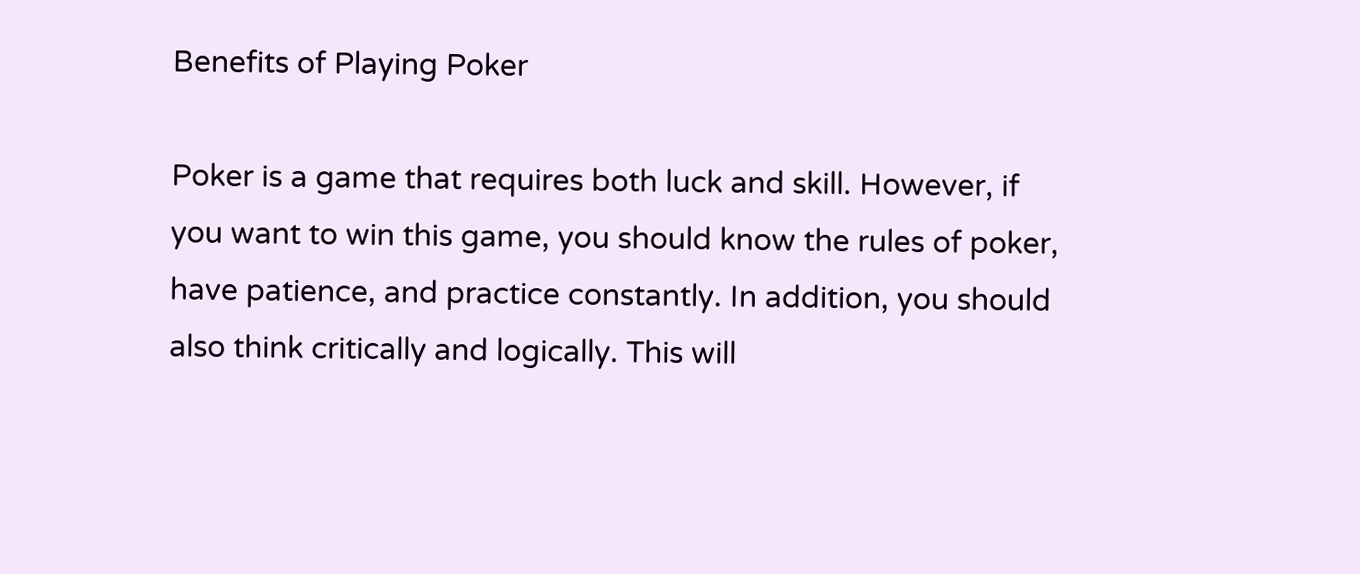Benefits of Playing Poker

Poker is a game that requires both luck and skill. However, if you want to win this game, you should know the rules of poker, have patience, and practice constantly. In addition, you should also think critically and logically. This will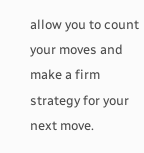allow you to count your moves and make a firm strategy for your next move.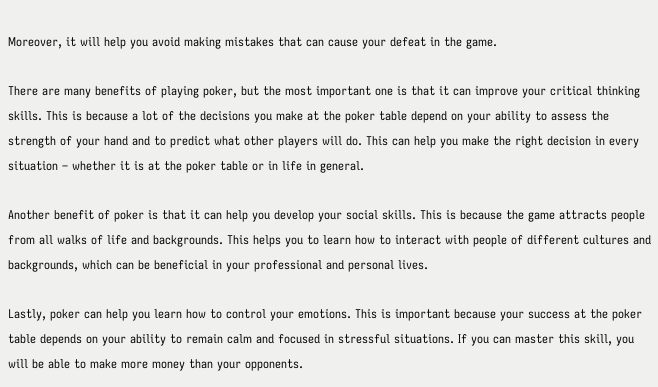Moreover, it will help you avoid making mistakes that can cause your defeat in the game.

There are many benefits of playing poker, but the most important one is that it can improve your critical thinking skills. This is because a lot of the decisions you make at the poker table depend on your ability to assess the strength of your hand and to predict what other players will do. This can help you make the right decision in every situation – whether it is at the poker table or in life in general.

Another benefit of poker is that it can help you develop your social skills. This is because the game attracts people from all walks of life and backgrounds. This helps you to learn how to interact with people of different cultures and backgrounds, which can be beneficial in your professional and personal lives.

Lastly, poker can help you learn how to control your emotions. This is important because your success at the poker table depends on your ability to remain calm and focused in stressful situations. If you can master this skill, you will be able to make more money than your opponents.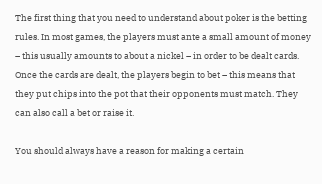The first thing that you need to understand about poker is the betting rules. In most games, the players must ante a small amount of money – this usually amounts to about a nickel – in order to be dealt cards. Once the cards are dealt, the players begin to bet – this means that they put chips into the pot that their opponents must match. They can also call a bet or raise it.

You should always have a reason for making a certain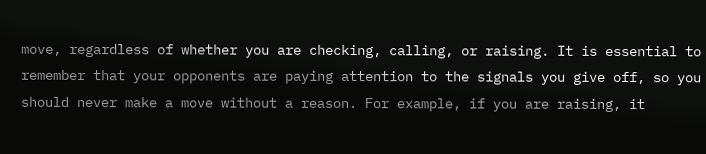move, regardless of whether you are checking, calling, or raising. It is essential to remember that your opponents are paying attention to the signals you give off, so you should never make a move without a reason. For example, if you are raising, it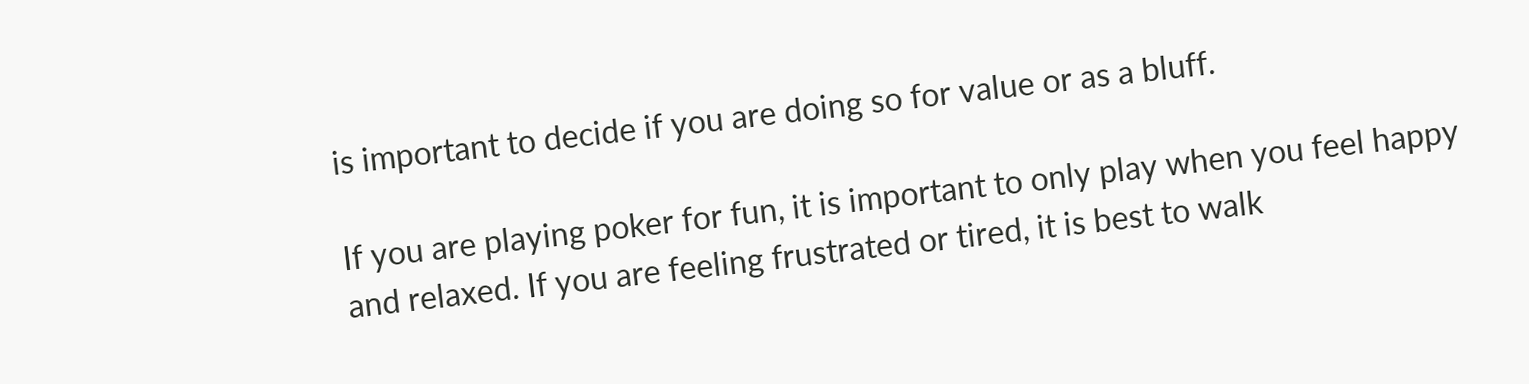is important to decide if you are doing so for value or as a bluff.

If you are playing poker for fun, it is important to only play when you feel happy and relaxed. If you are feeling frustrated or tired, it is best to walk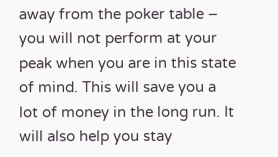away from the poker table – you will not perform at your peak when you are in this state of mind. This will save you a lot of money in the long run. It will also help you stay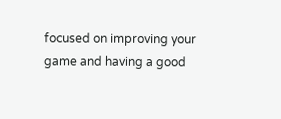focused on improving your game and having a good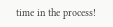time in the process!